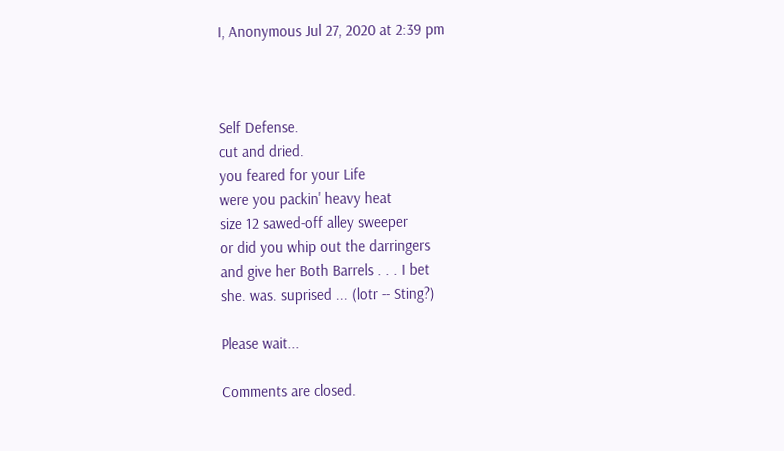I, Anonymous Jul 27, 2020 at 2:39 pm



Self Defense.
cut and dried.
you feared for your Life
were you packin' heavy heat
size 12 sawed-off alley sweeper
or did you whip out the darringers
and give her Both Barrels . . . I bet
she. was. suprised ... (lotr -- Sting?)

Please wait...

Comments are closed.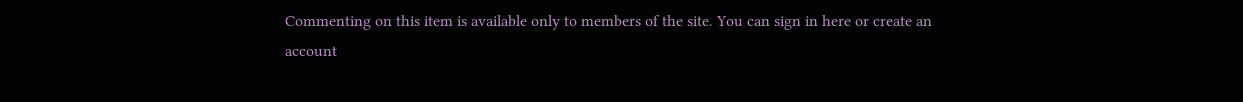Commenting on this item is available only to members of the site. You can sign in here or create an account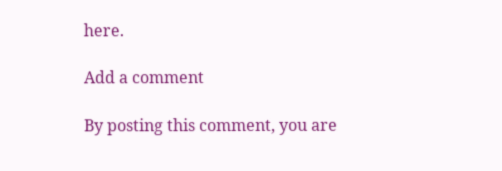here.

Add a comment

By posting this comment, you are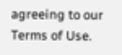agreeing to our Terms of Use.